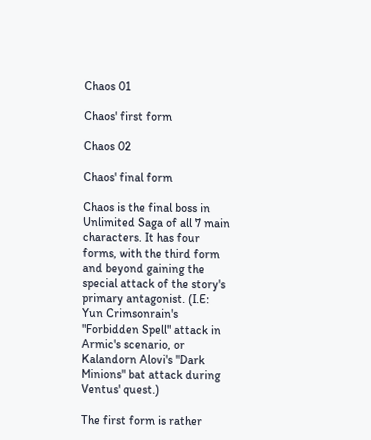Chaos 01

Chaos' first form

Chaos 02

Chaos' final form

Chaos is the final boss in Unlimited Saga of all 7 main characters. It has four forms, with the third form and beyond gaining the special attack of the story's primary antagonist. (I.E: Yun Crimsonrain's "Forbidden Spell" attack in Armic's scenario, or Kalandorn Alovi's "Dark Minions" bat attack during Ventus' quest.)

The first form is rather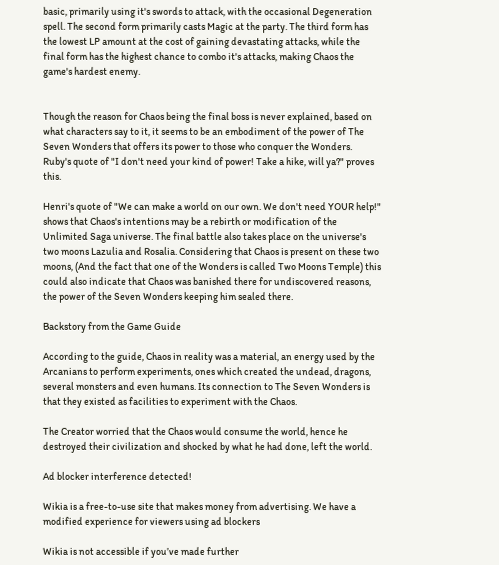basic, primarily using it's swords to attack, with the occasional Degeneration spell. The second form primarily casts Magic at the party. The third form has the lowest LP amount at the cost of gaining devastating attacks, while the final form has the highest chance to combo it's attacks, making Chaos the game's hardest enemy.


Though the reason for Chaos being the final boss is never explained, based on what characters say to it, it seems to be an embodiment of the power of The Seven Wonders that offers its power to those who conquer the Wonders. Ruby's quote of "I don't need your kind of power! Take a hike, will ya?" proves this.

Henri's quote of "We can make a world on our own. We don't need YOUR help!" shows that Chaos's intentions may be a rebirth or modification of the Unlimited Saga universe. The final battle also takes place on the universe's two moons Lazulia and Rosalia. Considering that Chaos is present on these two moons, (And the fact that one of the Wonders is called Two Moons Temple) this could also indicate that Chaos was banished there for undiscovered reasons, the power of the Seven Wonders keeping him sealed there.

Backstory from the Game Guide

According to the guide, Chaos in reality was a material, an energy used by the Arcanians to perform experiments, ones which created the undead, dragons, several monsters and even humans. Its connection to The Seven Wonders is that they existed as facilities to experiment with the Chaos.

The Creator worried that the Chaos would consume the world, hence he destroyed their civilization and shocked by what he had done, left the world.

Ad blocker interference detected!

Wikia is a free-to-use site that makes money from advertising. We have a modified experience for viewers using ad blockers

Wikia is not accessible if you’ve made further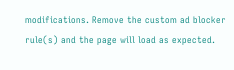modifications. Remove the custom ad blocker rule(s) and the page will load as expected.